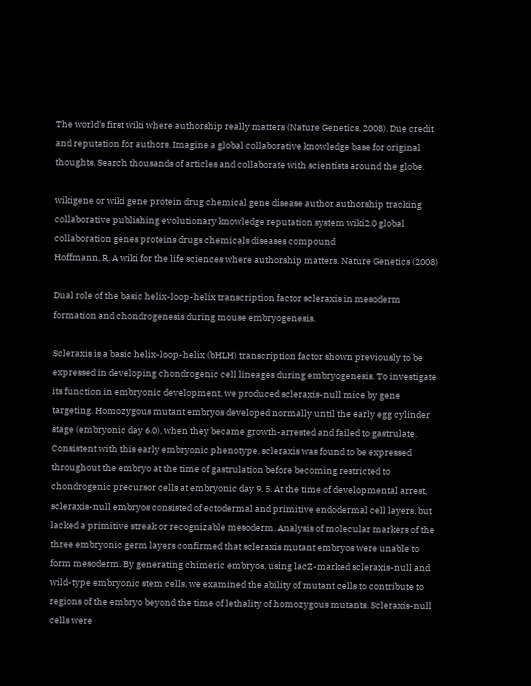The world's first wiki where authorship really matters (Nature Genetics, 2008). Due credit and reputation for authors. Imagine a global collaborative knowledge base for original thoughts. Search thousands of articles and collaborate with scientists around the globe.

wikigene or wiki gene protein drug chemical gene disease author authorship tracking collaborative publishing evolutionary knowledge reputation system wiki2.0 global collaboration genes proteins drugs chemicals diseases compound
Hoffmann, R. A wiki for the life sciences where authorship matters. Nature Genetics (2008)

Dual role of the basic helix-loop-helix transcription factor scleraxis in mesoderm formation and chondrogenesis during mouse embryogenesis.

Scleraxis is a basic helix-loop-helix (bHLH) transcription factor shown previously to be expressed in developing chondrogenic cell lineages during embryogenesis. To investigate its function in embryonic development, we produced scleraxis-null mice by gene targeting. Homozygous mutant embryos developed normally until the early egg cylinder stage (embryonic day 6.0), when they became growth-arrested and failed to gastrulate. Consistent with this early embryonic phenotype, scleraxis was found to be expressed throughout the embryo at the time of gastrulation before becoming restricted to chondrogenic precursor cells at embryonic day 9. 5. At the time of developmental arrest, scleraxis-null embryos consisted of ectodermal and primitive endodermal cell layers, but lacked a primitive streak or recognizable mesoderm. Analysis of molecular markers of the three embryonic germ layers confirmed that scleraxis mutant embryos were unable to form mesoderm. By generating chimeric embryos, using lacZ-marked scleraxis-null and wild-type embryonic stem cells, we examined the ability of mutant cells to contribute to regions of the embryo beyond the time of lethality of homozygous mutants. Scleraxis-null cells were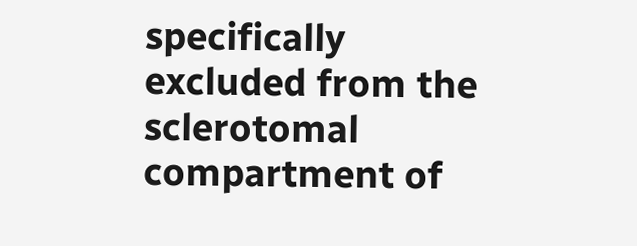specifically excluded from the sclerotomal compartment of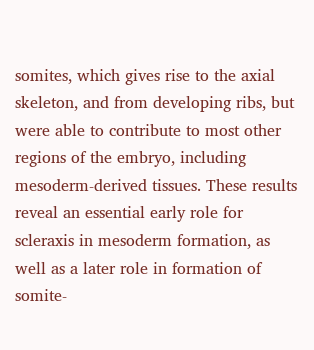somites, which gives rise to the axial skeleton, and from developing ribs, but were able to contribute to most other regions of the embryo, including mesoderm-derived tissues. These results reveal an essential early role for scleraxis in mesoderm formation, as well as a later role in formation of somite-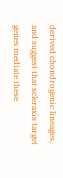derived chondrogenic lineages, and suggest that scleraxis target genes mediate these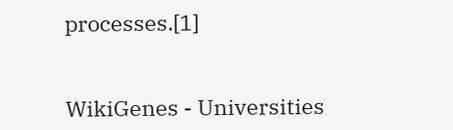processes.[1]


WikiGenes - Universities